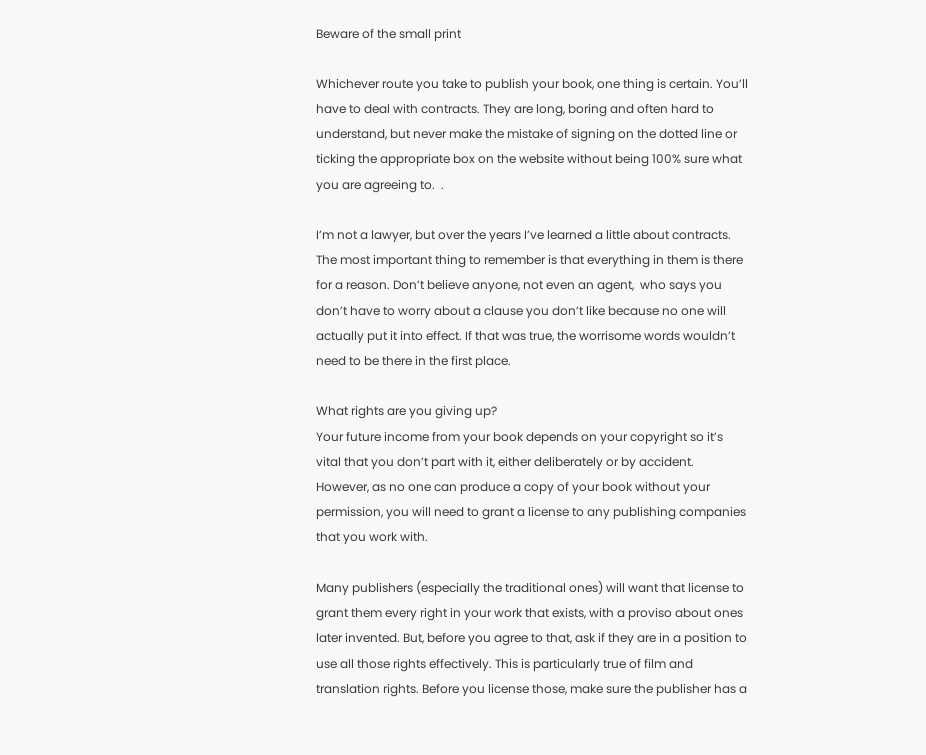Beware of the small print

Whichever route you take to publish your book, one thing is certain. You’ll have to deal with contracts. They are long, boring and often hard to understand, but never make the mistake of signing on the dotted line or ticking the appropriate box on the website without being 100% sure what you are agreeing to.  .

I’m not a lawyer, but over the years I’ve learned a little about contracts. The most important thing to remember is that everything in them is there for a reason. Don’t believe anyone, not even an agent,  who says you don’t have to worry about a clause you don’t like because no one will actually put it into effect. If that was true, the worrisome words wouldn’t need to be there in the first place.

What rights are you giving up?
Your future income from your book depends on your copyright so it’s vital that you don’t part with it, either deliberately or by accident. However, as no one can produce a copy of your book without your permission, you will need to grant a license to any publishing companies that you work with.

Many publishers (especially the traditional ones) will want that license to grant them every right in your work that exists, with a proviso about ones later invented. But, before you agree to that, ask if they are in a position to use all those rights effectively. This is particularly true of film and translation rights. Before you license those, make sure the publisher has a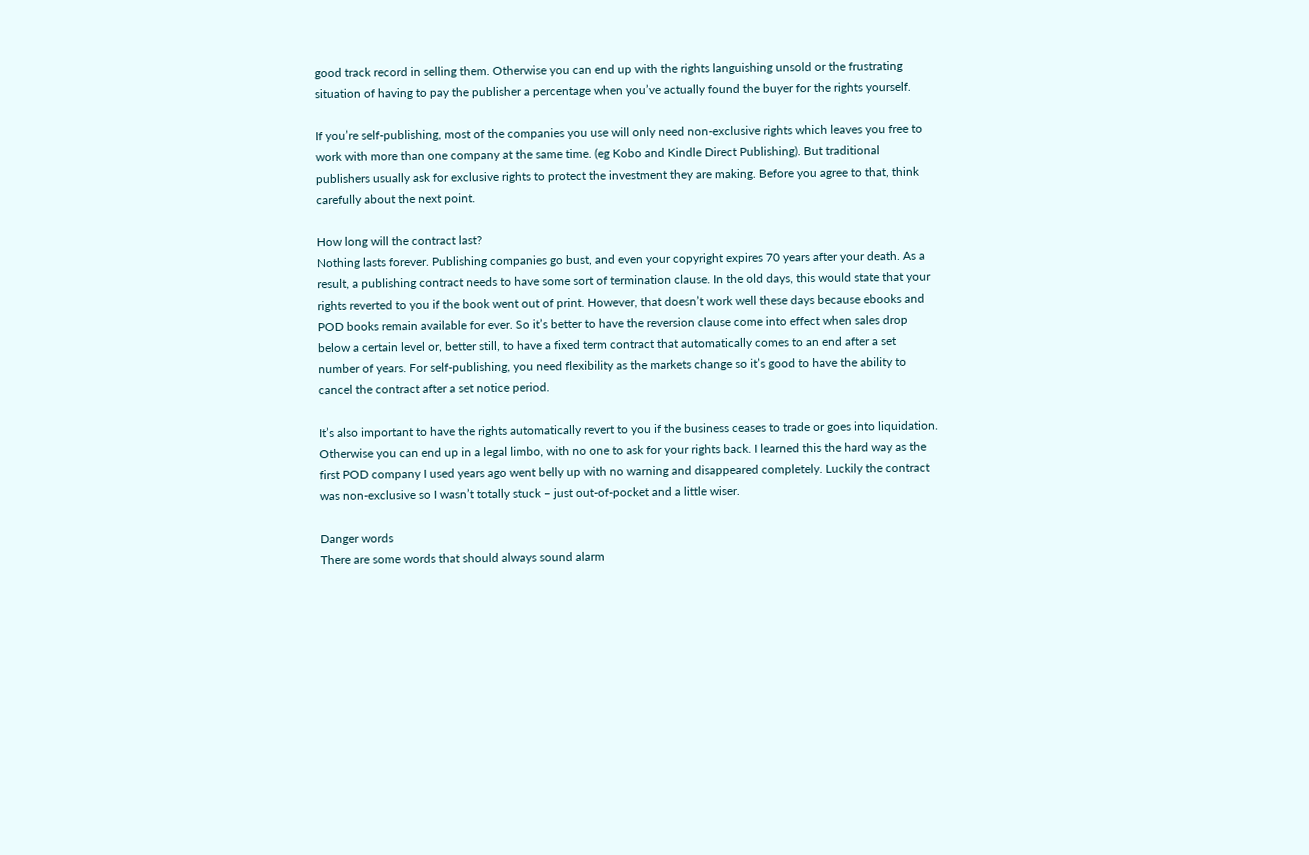good track record in selling them. Otherwise you can end up with the rights languishing unsold or the frustrating situation of having to pay the publisher a percentage when you’ve actually found the buyer for the rights yourself.

If you’re self-publishing, most of the companies you use will only need non-exclusive rights which leaves you free to work with more than one company at the same time. (eg Kobo and Kindle Direct Publishing). But traditional publishers usually ask for exclusive rights to protect the investment they are making. Before you agree to that, think carefully about the next point.

How long will the contract last?
Nothing lasts forever. Publishing companies go bust, and even your copyright expires 70 years after your death. As a result, a publishing contract needs to have some sort of termination clause. In the old days, this would state that your rights reverted to you if the book went out of print. However, that doesn’t work well these days because ebooks and POD books remain available for ever. So it’s better to have the reversion clause come into effect when sales drop below a certain level or, better still, to have a fixed term contract that automatically comes to an end after a set number of years. For self-publishing, you need flexibility as the markets change so it’s good to have the ability to cancel the contract after a set notice period.

It’s also important to have the rights automatically revert to you if the business ceases to trade or goes into liquidation. Otherwise you can end up in a legal limbo, with no one to ask for your rights back. I learned this the hard way as the first POD company I used years ago went belly up with no warning and disappeared completely. Luckily the contract was non-exclusive so I wasn’t totally stuck – just out-of-pocket and a little wiser.

Danger words
There are some words that should always sound alarm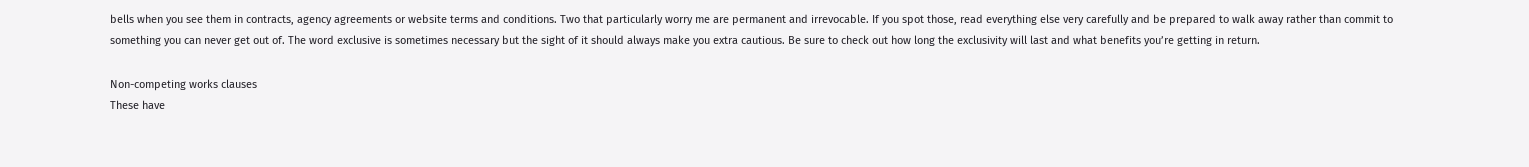bells when you see them in contracts, agency agreements or website terms and conditions. Two that particularly worry me are permanent and irrevocable. If you spot those, read everything else very carefully and be prepared to walk away rather than commit to something you can never get out of. The word exclusive is sometimes necessary but the sight of it should always make you extra cautious. Be sure to check out how long the exclusivity will last and what benefits you’re getting in return.

Non-competing works clauses
These have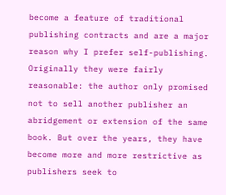become a feature of traditional publishing contracts and are a major reason why I prefer self-publishing. Originally they were fairly reasonable: the author only promised not to sell another publisher an abridgement or extension of the same book. But over the years, they have become more and more restrictive as publishers seek to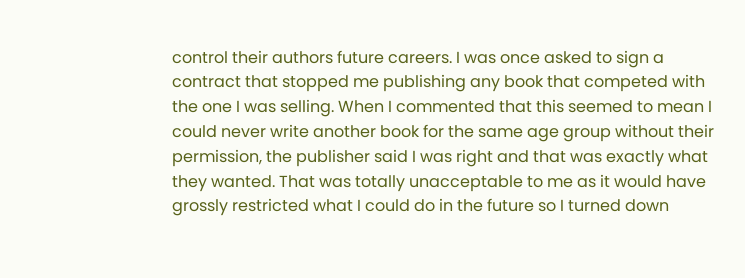control their authors future careers. I was once asked to sign a contract that stopped me publishing any book that competed with the one I was selling. When I commented that this seemed to mean I could never write another book for the same age group without their permission, the publisher said I was right and that was exactly what they wanted. That was totally unacceptable to me as it would have grossly restricted what I could do in the future so I turned down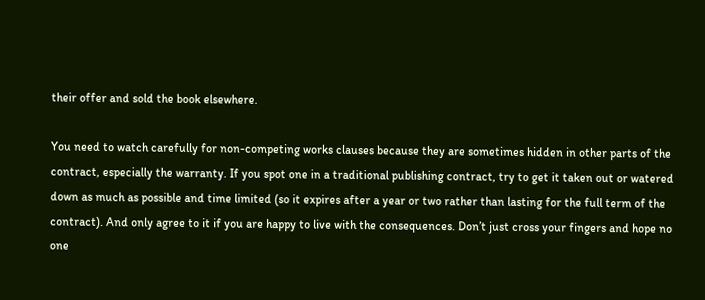their offer and sold the book elsewhere.

You need to watch carefully for non-competing works clauses because they are sometimes hidden in other parts of the contract, especially the warranty. If you spot one in a traditional publishing contract, try to get it taken out or watered down as much as possible and time limited (so it expires after a year or two rather than lasting for the full term of the contract). And only agree to it if you are happy to live with the consequences. Don’t just cross your fingers and hope no one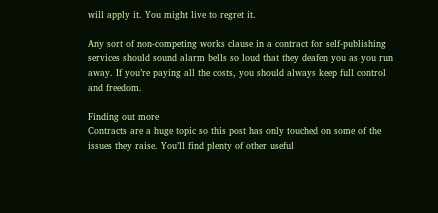will apply it. You might live to regret it.

Any sort of non-competing works clause in a contract for self-publishing services should sound alarm bells so loud that they deafen you as you run away. If you’re paying all the costs, you should always keep full control and freedom.

Finding out more
Contracts are a huge topic so this post has only touched on some of the issues they raise. You’ll find plenty of other useful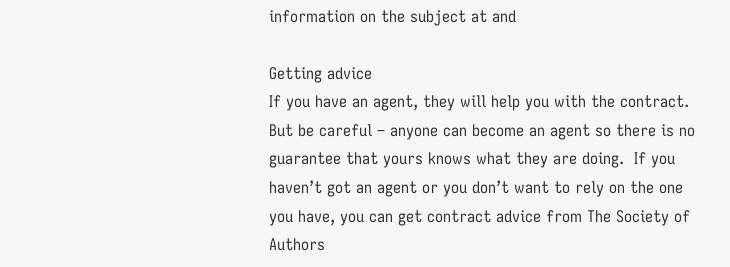information on the subject at and

Getting advice
If you have an agent, they will help you with the contract. But be careful – anyone can become an agent so there is no guarantee that yours knows what they are doing.  If you haven’t got an agent or you don’t want to rely on the one you have, you can get contract advice from The Society of Authors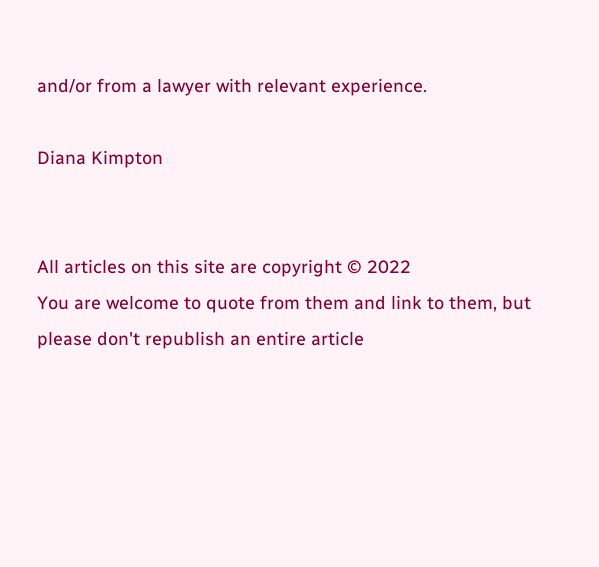and/or from a lawyer with relevant experience.

Diana Kimpton


All articles on this site are copyright © 2022
You are welcome to quote from them and link to them, but please don't republish an entire article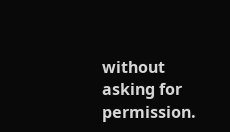without asking for permission.